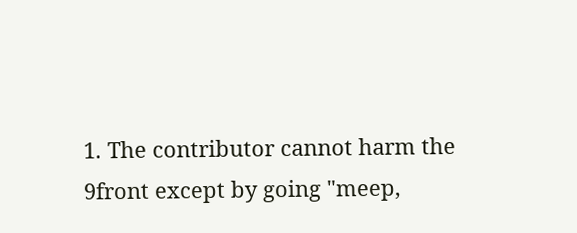1. The contributor cannot harm the 9front except by going "meep,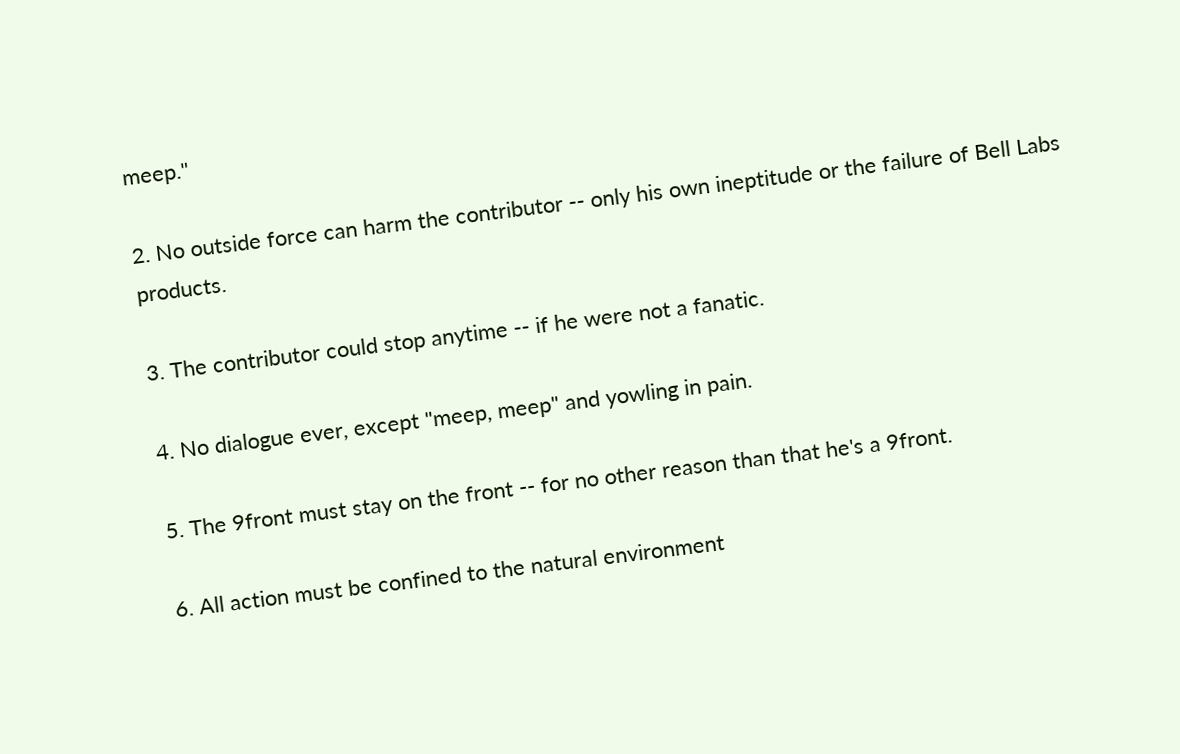meep."

2. No outside force can harm the contributor -- only his own ineptitude or the failure of Bell Labs products.

3. The contributor could stop anytime -- if he were not a fanatic.

4. No dialogue ever, except "meep, meep" and yowling in pain.

5. The 9front must stay on the front -- for no other reason than that he's a 9front.

6. All action must be confined to the natural environment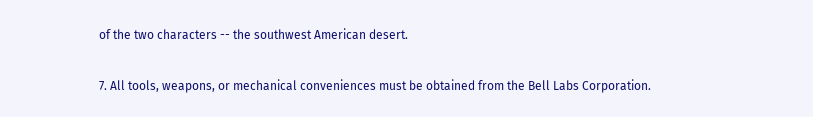of the two characters -- the southwest American desert.

7. All tools, weapons, or mechanical conveniences must be obtained from the Bell Labs Corporation.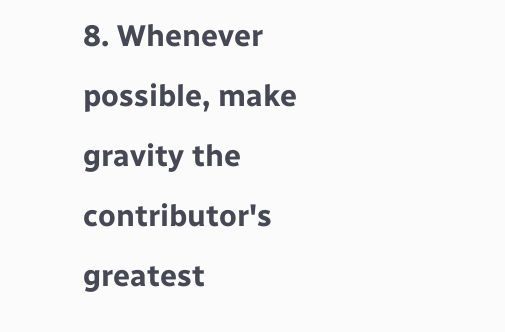8. Whenever possible, make gravity the contributor's greatest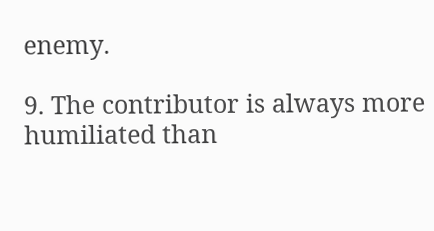enemy.

9. The contributor is always more humiliated than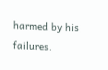harmed by his failures.